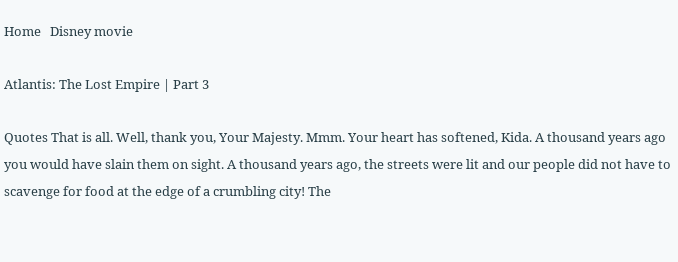Home   Disney movie

Atlantis: The Lost Empire | Part 3

Quotes That is all. Well, thank you, Your Majesty. Mmm. Your heart has softened, Kida. A thousand years ago you would have slain them on sight. A thousand years ago, the streets were lit and our people did not have to scavenge for food at the edge of a crumbling city! The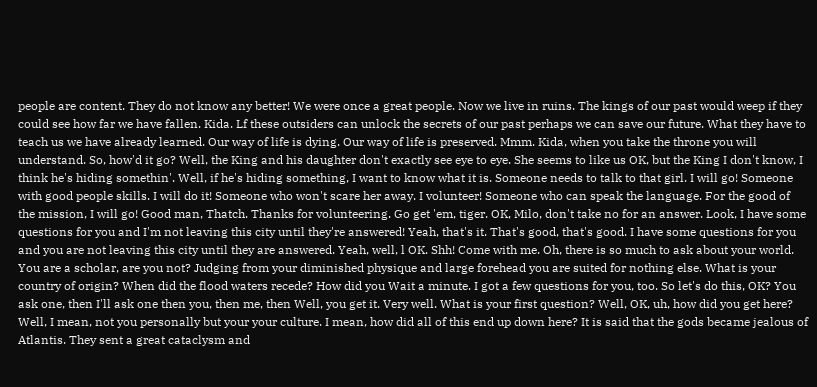people are content. They do not know any better! We were once a great people. Now we live in ruins. The kings of our past would weep if they could see how far we have fallen. Kida. Lf these outsiders can unlock the secrets of our past perhaps we can save our future. What they have to teach us we have already learned. Our way of life is dying. Our way of life is preserved. Mmm. Kida, when you take the throne you will understand. So, how'd it go? Well, the King and his daughter don't exactly see eye to eye. She seems to like us OK, but the King I don't know, I think he's hiding somethin'. Well, if he's hiding something, I want to know what it is. Someone needs to talk to that girl. I will go! Someone with good people skills. I will do it! Someone who won't scare her away. I volunteer! Someone who can speak the language. For the good of the mission, I will go! Good man, Thatch. Thanks for volunteering. Go get 'em, tiger. OK, Milo, don't take no for an answer. Look, I have some questions for you and I'm not leaving this city until they're answered! Yeah, that's it. That's good, that's good. I have some questions for you and you are not leaving this city until they are answered. Yeah, well, l OK. Shh! Come with me. Oh, there is so much to ask about your world. You are a scholar, are you not? Judging from your diminished physique and large forehead you are suited for nothing else. What is your country of origin? When did the flood waters recede? How did you Wait a minute. I got a few questions for you, too. So let's do this, OK? You ask one, then I'll ask one then you, then me, then Well, you get it. Very well. What is your first question? Well, OK, uh, how did you get here? Well, I mean, not you personally but your your culture. I mean, how did all of this end up down here? It is said that the gods became jealous of Atlantis. They sent a great cataclysm and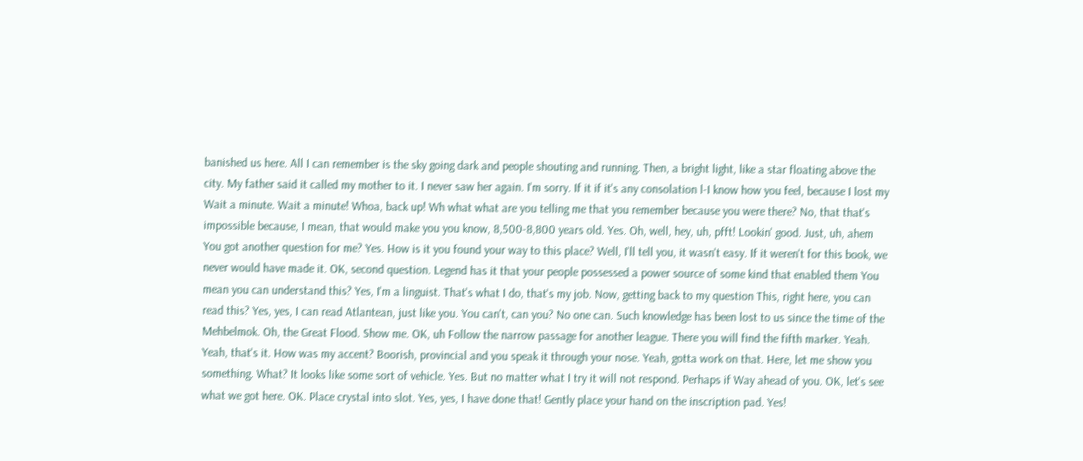banished us here. All I can remember is the sky going dark and people shouting and running. Then, a bright light, like a star floating above the city. My father said it called my mother to it. I never saw her again. I'm sorry. If it if it's any consolation l-I know how you feel, because I lost my Wait a minute. Wait a minute! Whoa, back up! Wh what what are you telling me that you remember because you were there? No, that that's impossible because, I mean, that would make you you know, 8,500-8,800 years old. Yes. Oh, well, hey, uh, pfft! Lookin' good. Just, uh, ahem You got another question for me? Yes. How is it you found your way to this place? Well, I'll tell you, it wasn't easy. If it weren't for this book, we never would have made it. OK, second question. Legend has it that your people possessed a power source of some kind that enabled them You mean you can understand this? Yes, I'm a linguist. That's what I do, that's my job. Now, getting back to my question This, right here, you can read this? Yes, yes, I can read Atlantean, just like you. You can't, can you? No one can. Such knowledge has been lost to us since the time of the Mehbelmok. Oh, the Great Flood. Show me. OK, uh Follow the narrow passage for another league. There you will find the fifth marker. Yeah. Yeah, that's it. How was my accent? Boorish, provincial and you speak it through your nose. Yeah, gotta work on that. Here, let me show you something. What? It looks like some sort of vehicle. Yes. But no matter what I try it will not respond. Perhaps if Way ahead of you. OK, let's see what we got here. OK. Place crystal into slot. Yes, yes, I have done that! Gently place your hand on the inscription pad. Yes!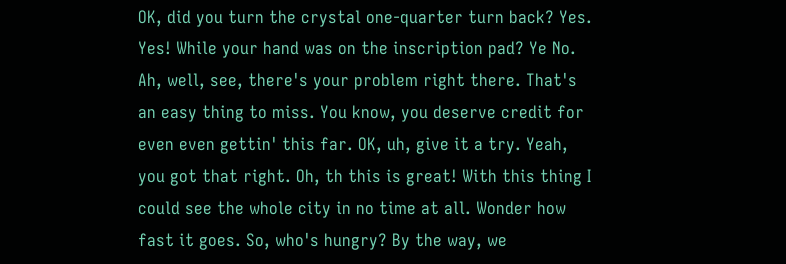OK, did you turn the crystal one-quarter turn back? Yes. Yes! While your hand was on the inscription pad? Ye No. Ah, well, see, there's your problem right there. That's an easy thing to miss. You know, you deserve credit for even even gettin' this far. OK, uh, give it a try. Yeah, you got that right. Oh, th this is great! With this thing I could see the whole city in no time at all. Wonder how fast it goes. So, who's hungry? By the way, we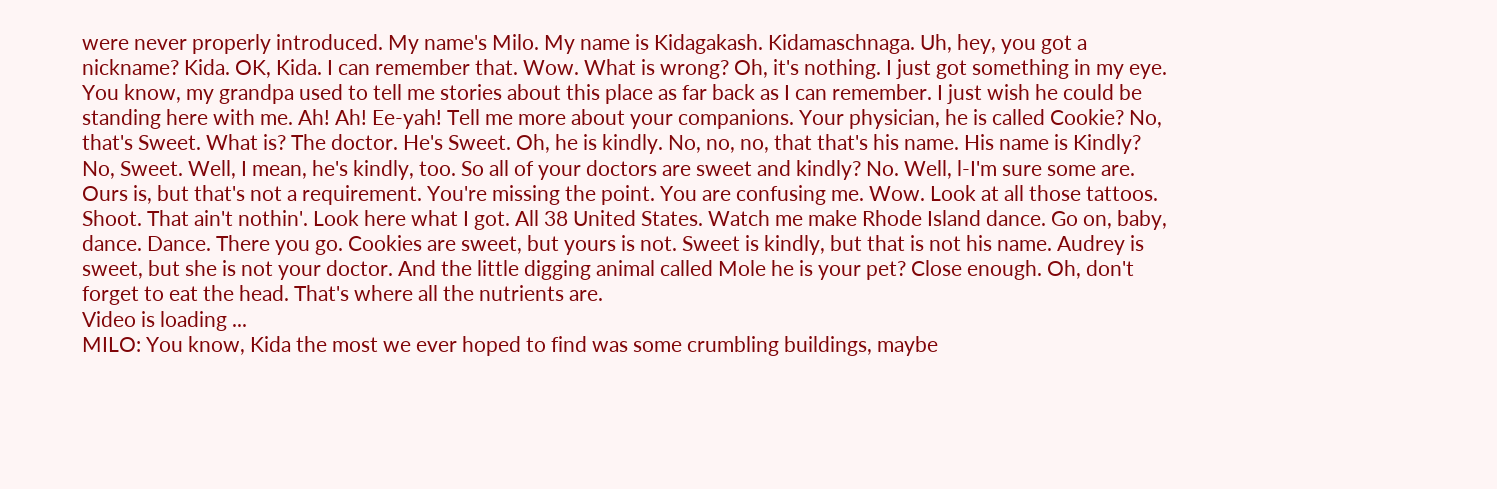were never properly introduced. My name's Milo. My name is Kidagakash. Kidamaschnaga. Uh, hey, you got a nickname? Kida. OK, Kida. I can remember that. Wow. What is wrong? Oh, it's nothing. I just got something in my eye. You know, my grandpa used to tell me stories about this place as far back as I can remember. I just wish he could be standing here with me. Ah! Ah! Ee-yah! Tell me more about your companions. Your physician, he is called Cookie? No, that's Sweet. What is? The doctor. He's Sweet. Oh, he is kindly. No, no, no, that that's his name. His name is Kindly? No, Sweet. Well, I mean, he's kindly, too. So all of your doctors are sweet and kindly? No. Well, l-I'm sure some are. Ours is, but that's not a requirement. You're missing the point. You are confusing me. Wow. Look at all those tattoos. Shoot. That ain't nothin'. Look here what I got. All 38 United States. Watch me make Rhode Island dance. Go on, baby, dance. Dance. There you go. Cookies are sweet, but yours is not. Sweet is kindly, but that is not his name. Audrey is sweet, but she is not your doctor. And the little digging animal called Mole he is your pet? Close enough. Oh, don't forget to eat the head. That's where all the nutrients are.
Video is loading ...
MILO: You know, Kida the most we ever hoped to find was some crumbling buildings, maybe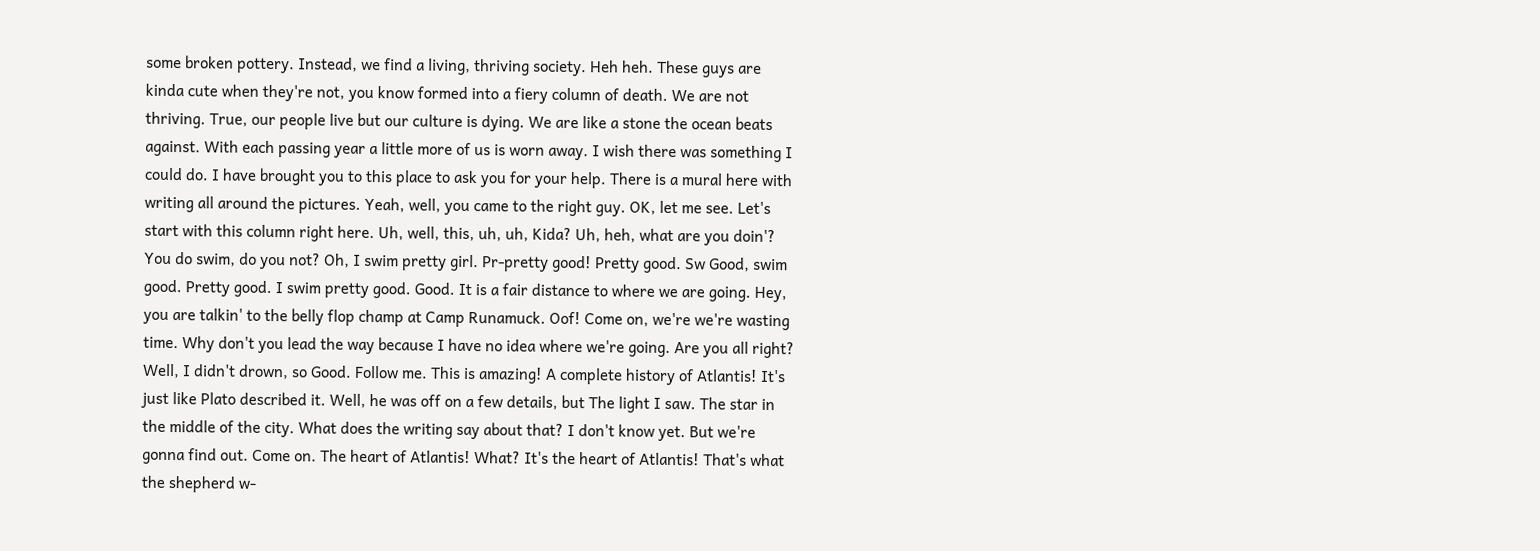some broken pottery. Instead, we find a living, thriving society. Heh heh. These guys are kinda cute when they're not, you know formed into a fiery column of death. We are not thriving. True, our people live but our culture is dying. We are like a stone the ocean beats against. With each passing year a little more of us is worn away. I wish there was something I could do. I have brought you to this place to ask you for your help. There is a mural here with writing all around the pictures. Yeah, well, you came to the right guy. OK, let me see. Let's start with this column right here. Uh, well, this, uh, uh, Kida? Uh, heh, what are you doin'? You do swim, do you not? Oh, I swim pretty girl. Pr-pretty good! Pretty good. Sw Good, swim good. Pretty good. I swim pretty good. Good. It is a fair distance to where we are going. Hey, you are talkin' to the belly flop champ at Camp Runamuck. Oof! Come on, we're we're wasting time. Why don't you lead the way because I have no idea where we're going. Are you all right? Well, I didn't drown, so Good. Follow me. This is amazing! A complete history of Atlantis! It's just like Plato described it. Well, he was off on a few details, but The light I saw. The star in the middle of the city. What does the writing say about that? I don't know yet. But we're gonna find out. Come on. The heart of Atlantis! What? It's the heart of Atlantis! That's what the shepherd w-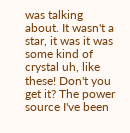was talking about. It wasn't a star, it was it was some kind of crystal uh, like these! Don't you get it? The power source I've been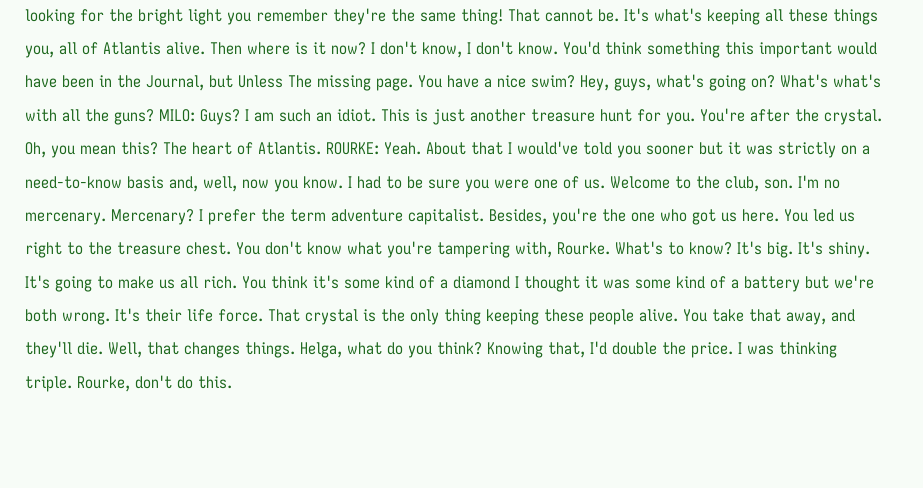looking for the bright light you remember they're the same thing! That cannot be. It's what's keeping all these things you, all of Atlantis alive. Then where is it now? I don't know, I don't know. You'd think something this important would have been in the Journal, but Unless The missing page. You have a nice swim? Hey, guys, what's going on? What's what's with all the guns? MILO: Guys? I am such an idiot. This is just another treasure hunt for you. You're after the crystal. Oh, you mean this? The heart of Atlantis. ROURKE: Yeah. About that I would've told you sooner but it was strictly on a need-to-know basis and, well, now you know. I had to be sure you were one of us. Welcome to the club, son. I'm no mercenary. Mercenary? I prefer the term adventure capitalist. Besides, you're the one who got us here. You led us right to the treasure chest. You don't know what you're tampering with, Rourke. What's to know? It's big. It's shiny. It's going to make us all rich. You think it's some kind of a diamond I thought it was some kind of a battery but we're both wrong. It's their life force. That crystal is the only thing keeping these people alive. You take that away, and they'll die. Well, that changes things. Helga, what do you think? Knowing that, I'd double the price. I was thinking triple. Rourke, don't do this.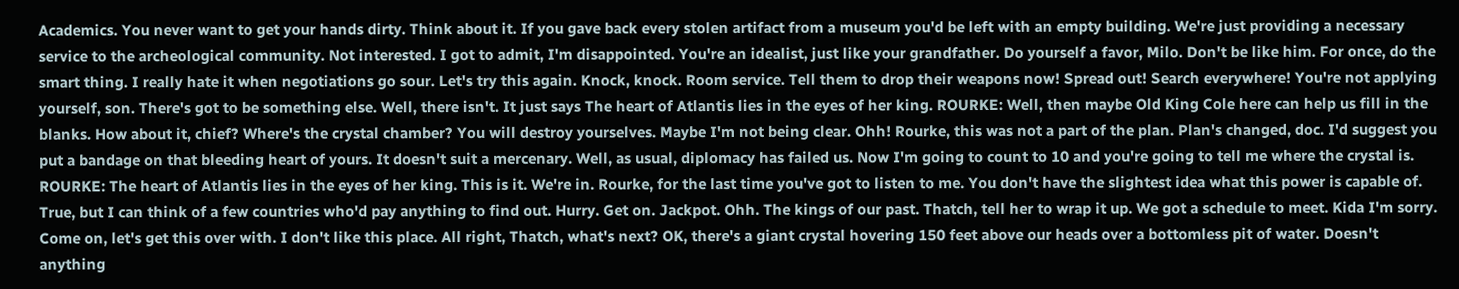Academics. You never want to get your hands dirty. Think about it. If you gave back every stolen artifact from a museum you'd be left with an empty building. We're just providing a necessary service to the archeological community. Not interested. I got to admit, I'm disappointed. You're an idealist, just like your grandfather. Do yourself a favor, Milo. Don't be like him. For once, do the smart thing. I really hate it when negotiations go sour. Let's try this again. Knock, knock. Room service. Tell them to drop their weapons now! Spread out! Search everywhere! You're not applying yourself, son. There's got to be something else. Well, there isn't. It just says The heart of Atlantis lies in the eyes of her king. ROURKE: Well, then maybe Old King Cole here can help us fill in the blanks. How about it, chief? Where's the crystal chamber? You will destroy yourselves. Maybe I'm not being clear. Ohh! Rourke, this was not a part of the plan. Plan's changed, doc. I'd suggest you put a bandage on that bleeding heart of yours. It doesn't suit a mercenary. Well, as usual, diplomacy has failed us. Now I'm going to count to 10 and you're going to tell me where the crystal is. ROURKE: The heart of Atlantis lies in the eyes of her king. This is it. We're in. Rourke, for the last time you've got to listen to me. You don't have the slightest idea what this power is capable of. True, but I can think of a few countries who'd pay anything to find out. Hurry. Get on. Jackpot. Ohh. The kings of our past. Thatch, tell her to wrap it up. We got a schedule to meet. Kida I'm sorry. Come on, let's get this over with. I don't like this place. All right, Thatch, what's next? OK, there's a giant crystal hovering 150 feet above our heads over a bottomless pit of water. Doesn't anything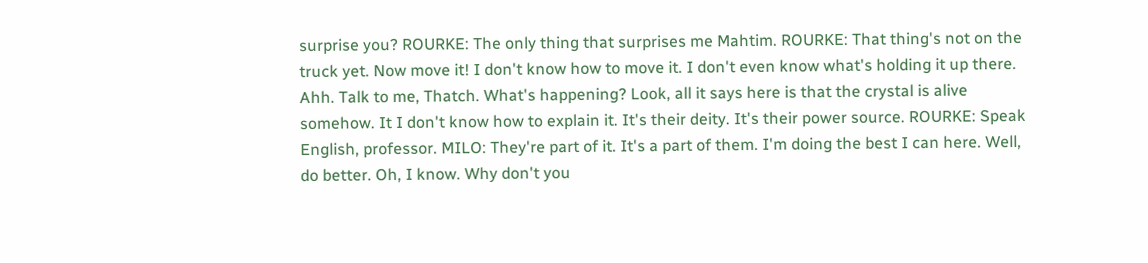surprise you? ROURKE: The only thing that surprises me Mahtim. ROURKE: That thing's not on the truck yet. Now move it! I don't know how to move it. I don't even know what's holding it up there. Ahh. Talk to me, Thatch. What's happening? Look, all it says here is that the crystal is alive somehow. It I don't know how to explain it. It's their deity. It's their power source. ROURKE: Speak English, professor. MILO: They're part of it. It's a part of them. I'm doing the best I can here. Well, do better. Oh, I know. Why don't you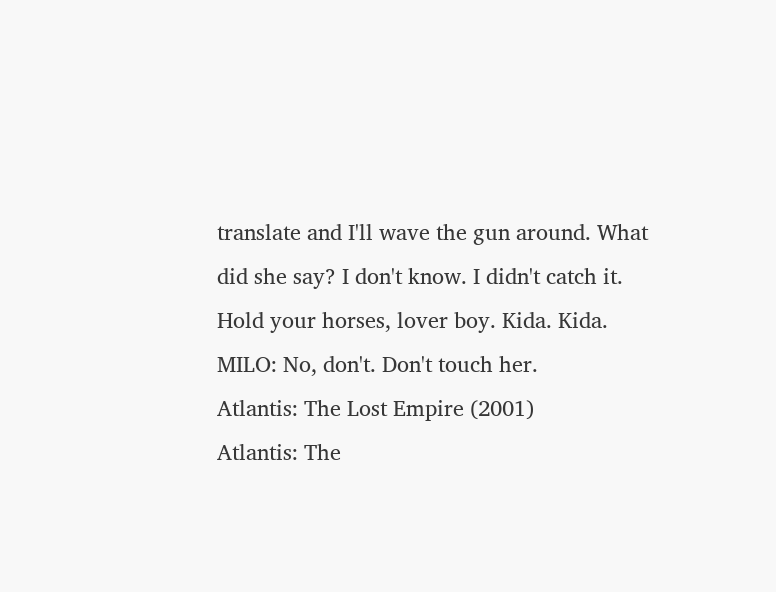translate and I'll wave the gun around. What did she say? I don't know. I didn't catch it. Hold your horses, lover boy. Kida. Kida. MILO: No, don't. Don't touch her.
Atlantis: The Lost Empire (2001)
Atlantis: The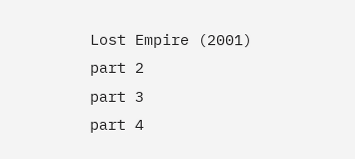Lost Empire (2001)
part 2
part 3
part 4